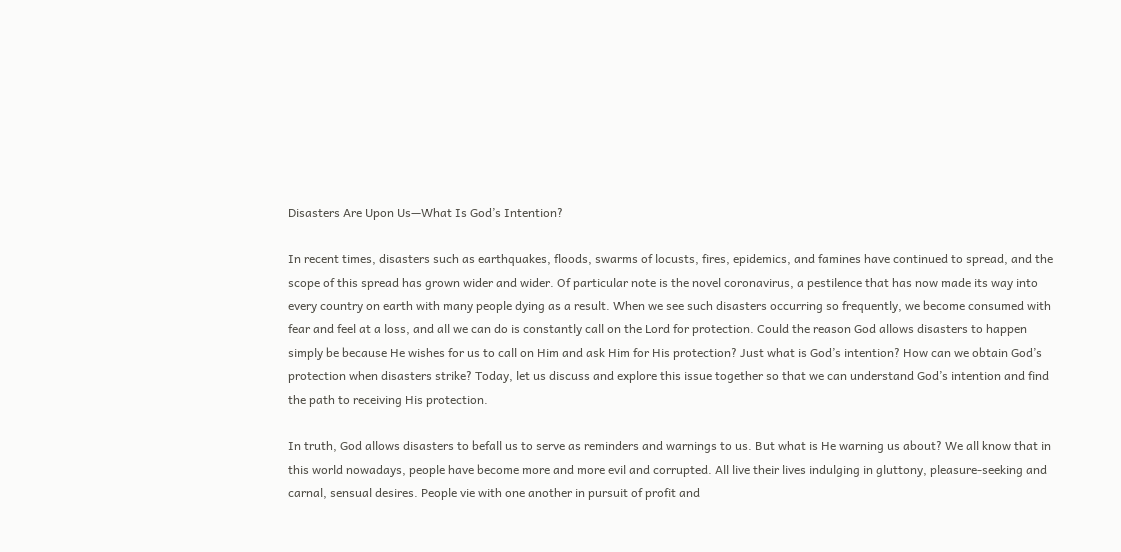Disasters Are Upon Us—What Is God’s Intention?

In recent times, disasters such as earthquakes, floods, swarms of locusts, fires, epidemics, and famines have continued to spread, and the scope of this spread has grown wider and wider. Of particular note is the novel coronavirus, a pestilence that has now made its way into every country on earth with many people dying as a result. When we see such disasters occurring so frequently, we become consumed with fear and feel at a loss, and all we can do is constantly call on the Lord for protection. Could the reason God allows disasters to happen simply be because He wishes for us to call on Him and ask Him for His protection? Just what is God’s intention? How can we obtain God’s protection when disasters strike? Today, let us discuss and explore this issue together so that we can understand God’s intention and find the path to receiving His protection.

In truth, God allows disasters to befall us to serve as reminders and warnings to us. But what is He warning us about? We all know that in this world nowadays, people have become more and more evil and corrupted. All live their lives indulging in gluttony, pleasure-seeking and carnal, sensual desires. People vie with one another in pursuit of profit and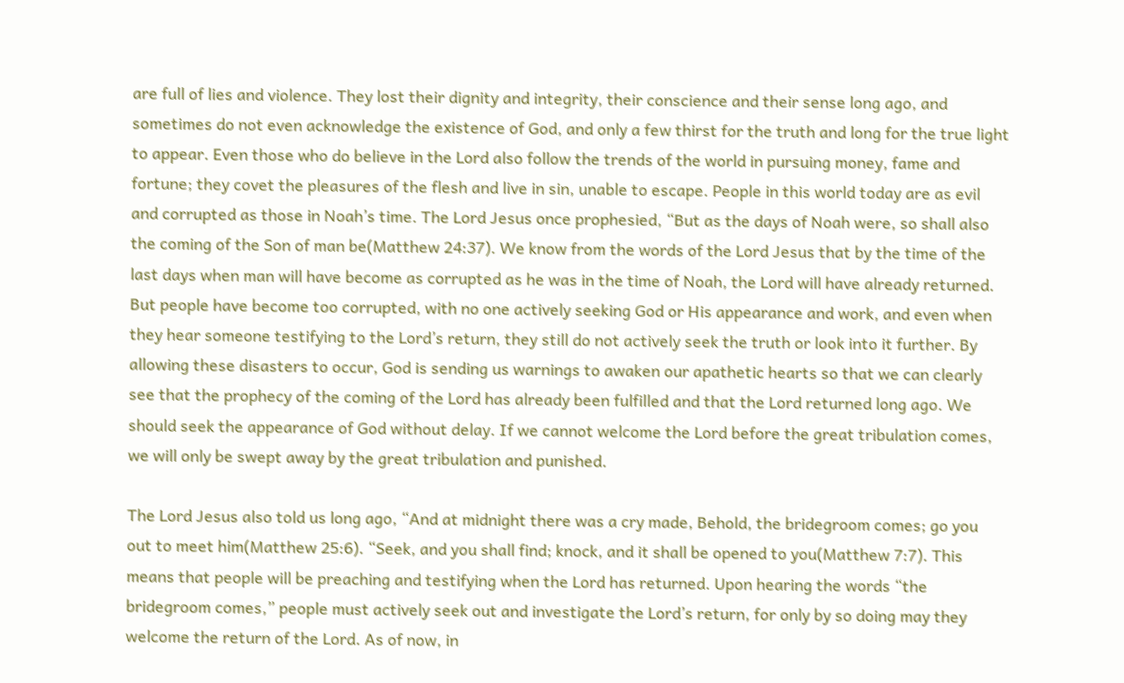are full of lies and violence. They lost their dignity and integrity, their conscience and their sense long ago, and sometimes do not even acknowledge the existence of God, and only a few thirst for the truth and long for the true light to appear. Even those who do believe in the Lord also follow the trends of the world in pursuing money, fame and fortune; they covet the pleasures of the flesh and live in sin, unable to escape. People in this world today are as evil and corrupted as those in Noah’s time. The Lord Jesus once prophesied, “But as the days of Noah were, so shall also the coming of the Son of man be(Matthew 24:37). We know from the words of the Lord Jesus that by the time of the last days when man will have become as corrupted as he was in the time of Noah, the Lord will have already returned. But people have become too corrupted, with no one actively seeking God or His appearance and work, and even when they hear someone testifying to the Lord’s return, they still do not actively seek the truth or look into it further. By allowing these disasters to occur, God is sending us warnings to awaken our apathetic hearts so that we can clearly see that the prophecy of the coming of the Lord has already been fulfilled and that the Lord returned long ago. We should seek the appearance of God without delay. If we cannot welcome the Lord before the great tribulation comes, we will only be swept away by the great tribulation and punished.

The Lord Jesus also told us long ago, “And at midnight there was a cry made, Behold, the bridegroom comes; go you out to meet him(Matthew 25:6). “Seek, and you shall find; knock, and it shall be opened to you(Matthew 7:7). This means that people will be preaching and testifying when the Lord has returned. Upon hearing the words “the bridegroom comes,” people must actively seek out and investigate the Lord’s return, for only by so doing may they welcome the return of the Lord. As of now, in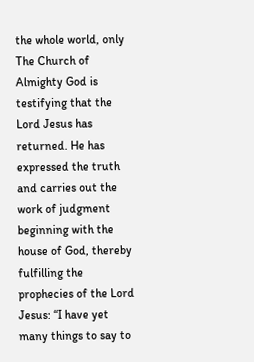the whole world, only The Church of Almighty God is testifying that the Lord Jesus has returned. He has expressed the truth and carries out the work of judgment beginning with the house of God, thereby fulfilling the prophecies of the Lord Jesus: “I have yet many things to say to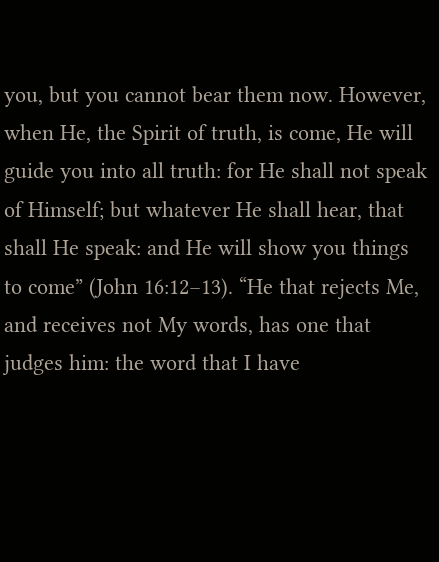you, but you cannot bear them now. However, when He, the Spirit of truth, is come, He will guide you into all truth: for He shall not speak of Himself; but whatever He shall hear, that shall He speak: and He will show you things to come” (John 16:12–13). “He that rejects Me, and receives not My words, has one that judges him: the word that I have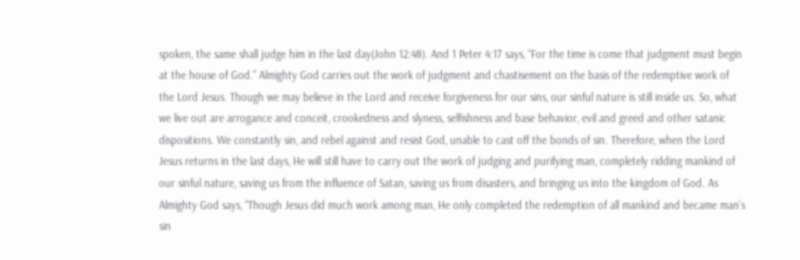spoken, the same shall judge him in the last day(John 12:48). And 1 Peter 4:17 says, “For the time is come that judgment must begin at the house of God.” Almighty God carries out the work of judgment and chastisement on the basis of the redemptive work of the Lord Jesus. Though we may believe in the Lord and receive forgiveness for our sins, our sinful nature is still inside us. So, what we live out are arrogance and conceit, crookedness and slyness, selfishness and base behavior, evil and greed and other satanic dispositions. We constantly sin, and rebel against and resist God, unable to cast off the bonds of sin. Therefore, when the Lord Jesus returns in the last days, He will still have to carry out the work of judging and purifying man, completely ridding mankind of our sinful nature, saving us from the influence of Satan, saving us from disasters, and bringing us into the kingdom of God. As Almighty God says, “Though Jesus did much work among man, He only completed the redemption of all mankind and became man’s sin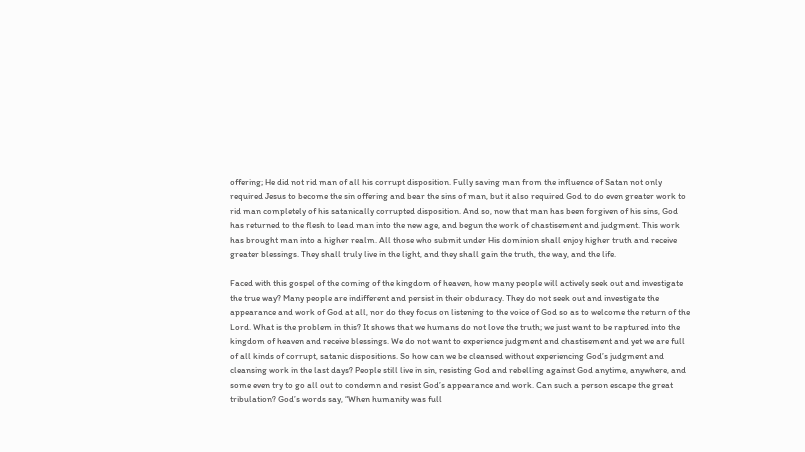offering; He did not rid man of all his corrupt disposition. Fully saving man from the influence of Satan not only required Jesus to become the sin offering and bear the sins of man, but it also required God to do even greater work to rid man completely of his satanically corrupted disposition. And so, now that man has been forgiven of his sins, God has returned to the flesh to lead man into the new age, and begun the work of chastisement and judgment. This work has brought man into a higher realm. All those who submit under His dominion shall enjoy higher truth and receive greater blessings. They shall truly live in the light, and they shall gain the truth, the way, and the life.

Faced with this gospel of the coming of the kingdom of heaven, how many people will actively seek out and investigate the true way? Many people are indifferent and persist in their obduracy. They do not seek out and investigate the appearance and work of God at all, nor do they focus on listening to the voice of God so as to welcome the return of the Lord. What is the problem in this? It shows that we humans do not love the truth; we just want to be raptured into the kingdom of heaven and receive blessings. We do not want to experience judgment and chastisement and yet we are full of all kinds of corrupt, satanic dispositions. So how can we be cleansed without experiencing God’s judgment and cleansing work in the last days? People still live in sin, resisting God and rebelling against God anytime, anywhere, and some even try to go all out to condemn and resist God’s appearance and work. Can such a person escape the great tribulation? God’s words say, “When humanity was full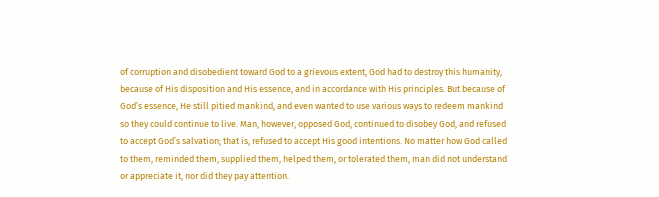of corruption and disobedient toward God to a grievous extent, God had to destroy this humanity, because of His disposition and His essence, and in accordance with His principles. But because of God’s essence, He still pitied mankind, and even wanted to use various ways to redeem mankind so they could continue to live. Man, however, opposed God, continued to disobey God, and refused to accept God’s salvation; that is, refused to accept His good intentions. No matter how God called to them, reminded them, supplied them, helped them, or tolerated them, man did not understand or appreciate it, nor did they pay attention.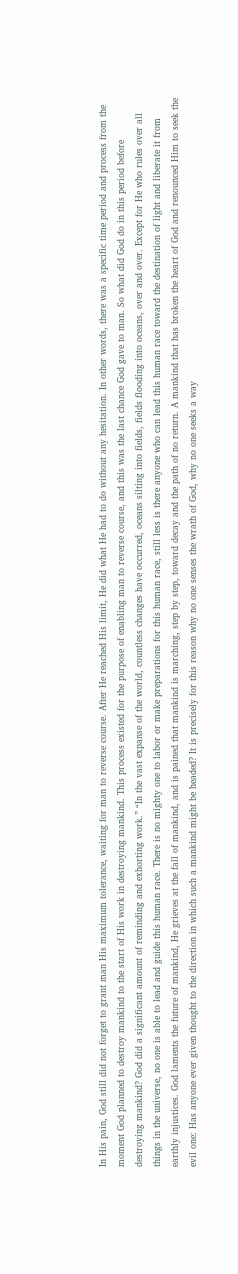In His pain, God still did not forget to grant man His maximum tolerance, waiting for man to reverse course. After He reached His limit, He did what He had to do without any hesitation. In other words, there was a specific time period and process from the moment God planned to destroy mankind to the start of His work in destroying mankind. This process existed for the purpose of enabling man to reverse course, and this was the last chance God gave to man. So what did God do in this period before destroying mankind? God did a significant amount of reminding and exhorting work.” “In the vast expanse of the world, countless changes have occurred, oceans silting into fields, fields flooding into oceans, over and over. Except for He who rules over all things in the universe, no one is able to lead and guide this human race. There is no mighty one to labor or make preparations for this human race, still less is there anyone who can lead this human race toward the destination of light and liberate it from earthly injustices. God laments the future of mankind, He grieves at the fall of mankind, and is pained that mankind is marching, step by step, toward decay and the path of no return. A mankind that has broken the heart of God and renounced Him to seek the evil one: Has anyone ever given thought to the direction in which such a mankind might be headed? It is precisely for this reason why no one senses the wrath of God, why no one seeks a way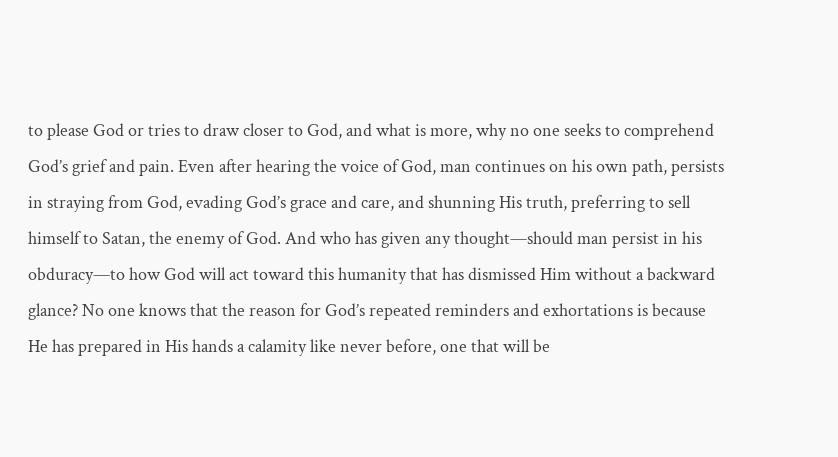to please God or tries to draw closer to God, and what is more, why no one seeks to comprehend God’s grief and pain. Even after hearing the voice of God, man continues on his own path, persists in straying from God, evading God’s grace and care, and shunning His truth, preferring to sell himself to Satan, the enemy of God. And who has given any thought—should man persist in his obduracy—to how God will act toward this humanity that has dismissed Him without a backward glance? No one knows that the reason for God’s repeated reminders and exhortations is because He has prepared in His hands a calamity like never before, one that will be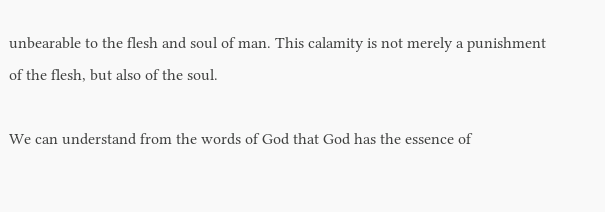unbearable to the flesh and soul of man. This calamity is not merely a punishment of the flesh, but also of the soul.

We can understand from the words of God that God has the essence of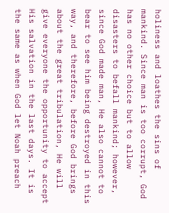holiness and loathes the sins of mankind. Since man is too corrupt, God has no other choice but to allow disasters to befall mankind; however, since God made man, He also cannot to bear to see him being destroyed in this way, and therefore, before God brings about the great tribulation, He will give everyone the opportunity to accept His salvation in the last days. It is the same as when God let Noah preach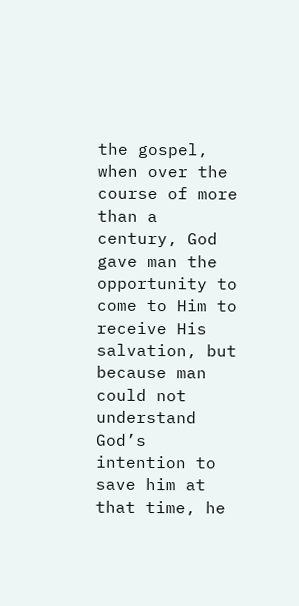the gospel, when over the course of more than a century, God gave man the opportunity to come to Him to receive His salvation, but because man could not understand God’s intention to save him at that time, he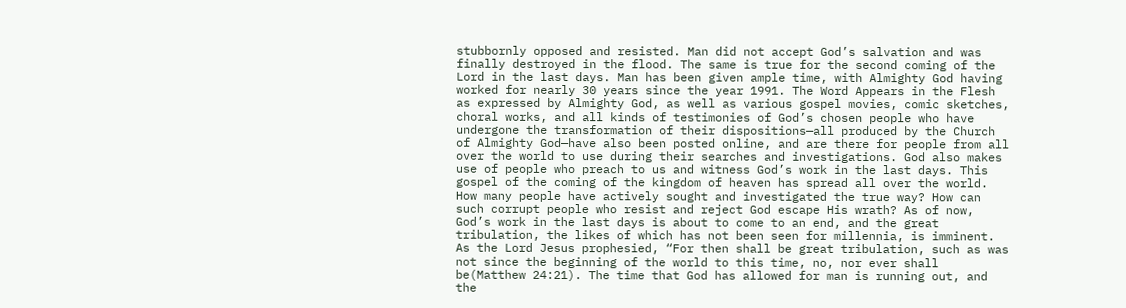stubbornly opposed and resisted. Man did not accept God’s salvation and was finally destroyed in the flood. The same is true for the second coming of the Lord in the last days. Man has been given ample time, with Almighty God having worked for nearly 30 years since the year 1991. The Word Appears in the Flesh as expressed by Almighty God, as well as various gospel movies, comic sketches, choral works, and all kinds of testimonies of God’s chosen people who have undergone the transformation of their dispositions—all produced by the Church of Almighty God—have also been posted online, and are there for people from all over the world to use during their searches and investigations. God also makes use of people who preach to us and witness God’s work in the last days. This gospel of the coming of the kingdom of heaven has spread all over the world. How many people have actively sought and investigated the true way? How can such corrupt people who resist and reject God escape His wrath? As of now, God’s work in the last days is about to come to an end, and the great tribulation, the likes of which has not been seen for millennia, is imminent. As the Lord Jesus prophesied, “For then shall be great tribulation, such as was not since the beginning of the world to this time, no, nor ever shall be(Matthew 24:21). The time that God has allowed for man is running out, and the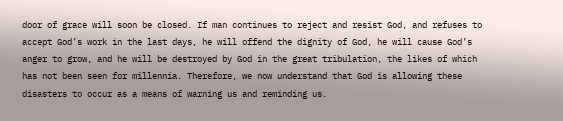door of grace will soon be closed. If man continues to reject and resist God, and refuses to accept God’s work in the last days, he will offend the dignity of God, he will cause God’s anger to grow, and he will be destroyed by God in the great tribulation, the likes of which has not been seen for millennia. Therefore, we now understand that God is allowing these disasters to occur as a means of warning us and reminding us.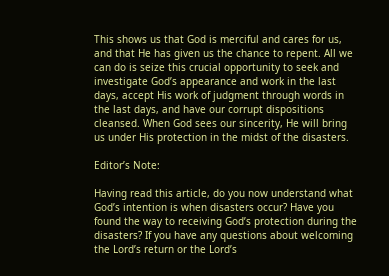This shows us that God is merciful and cares for us, and that He has given us the chance to repent. All we can do is seize this crucial opportunity to seek and investigate God’s appearance and work in the last days, accept His work of judgment through words in the last days, and have our corrupt dispositions cleansed. When God sees our sincerity, He will bring us under His protection in the midst of the disasters.

Editor’s Note:

Having read this article, do you now understand what God’s intention is when disasters occur? Have you found the way to receiving God’s protection during the disasters? If you have any questions about welcoming the Lord’s return or the Lord’s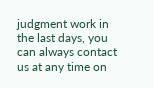judgment work in the last days, you can always contact us at any time on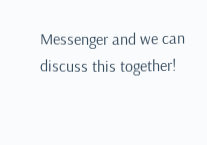Messenger and we can discuss this together!